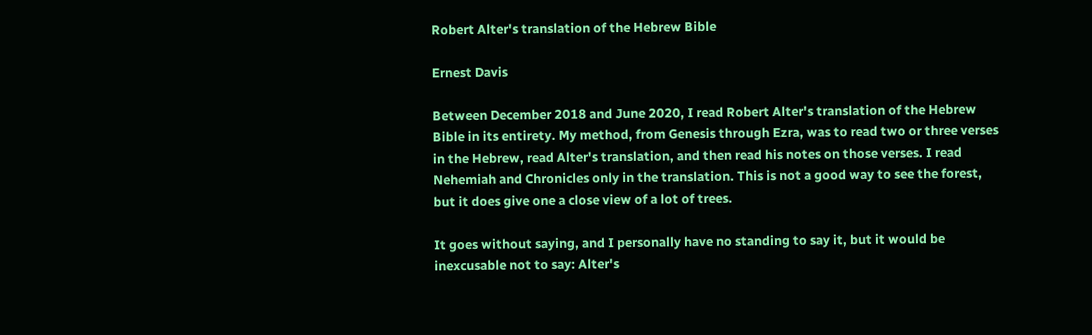Robert Alter's translation of the Hebrew Bible

Ernest Davis

Between December 2018 and June 2020, I read Robert Alter's translation of the Hebrew Bible in its entirety. My method, from Genesis through Ezra, was to read two or three verses in the Hebrew, read Alter's translation, and then read his notes on those verses. I read Nehemiah and Chronicles only in the translation. This is not a good way to see the forest, but it does give one a close view of a lot of trees.

It goes without saying, and I personally have no standing to say it, but it would be inexcusable not to say: Alter's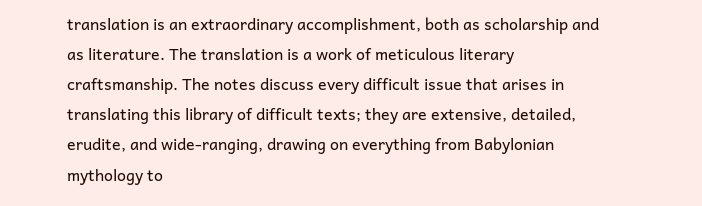translation is an extraordinary accomplishment, both as scholarship and as literature. The translation is a work of meticulous literary craftsmanship. The notes discuss every difficult issue that arises in translating this library of difficult texts; they are extensive, detailed, erudite, and wide-ranging, drawing on everything from Babylonian mythology to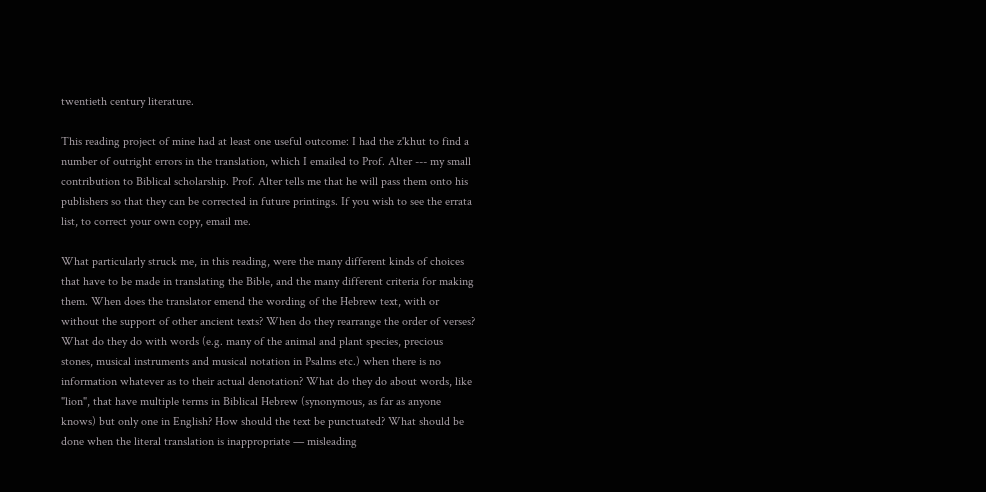twentieth century literature.

This reading project of mine had at least one useful outcome: I had the z'khut to find a number of outright errors in the translation, which I emailed to Prof. Alter --- my small contribution to Biblical scholarship. Prof. Alter tells me that he will pass them onto his publishers so that they can be corrected in future printings. If you wish to see the errata list, to correct your own copy, email me.

What particularly struck me, in this reading, were the many different kinds of choices that have to be made in translating the Bible, and the many different criteria for making them. When does the translator emend the wording of the Hebrew text, with or without the support of other ancient texts? When do they rearrange the order of verses? What do they do with words (e.g. many of the animal and plant species, precious stones, musical instruments and musical notation in Psalms etc.) when there is no information whatever as to their actual denotation? What do they do about words, like "lion", that have multiple terms in Biblical Hebrew (synonymous, as far as anyone knows) but only one in English? How should the text be punctuated? What should be done when the literal translation is inappropriate — misleading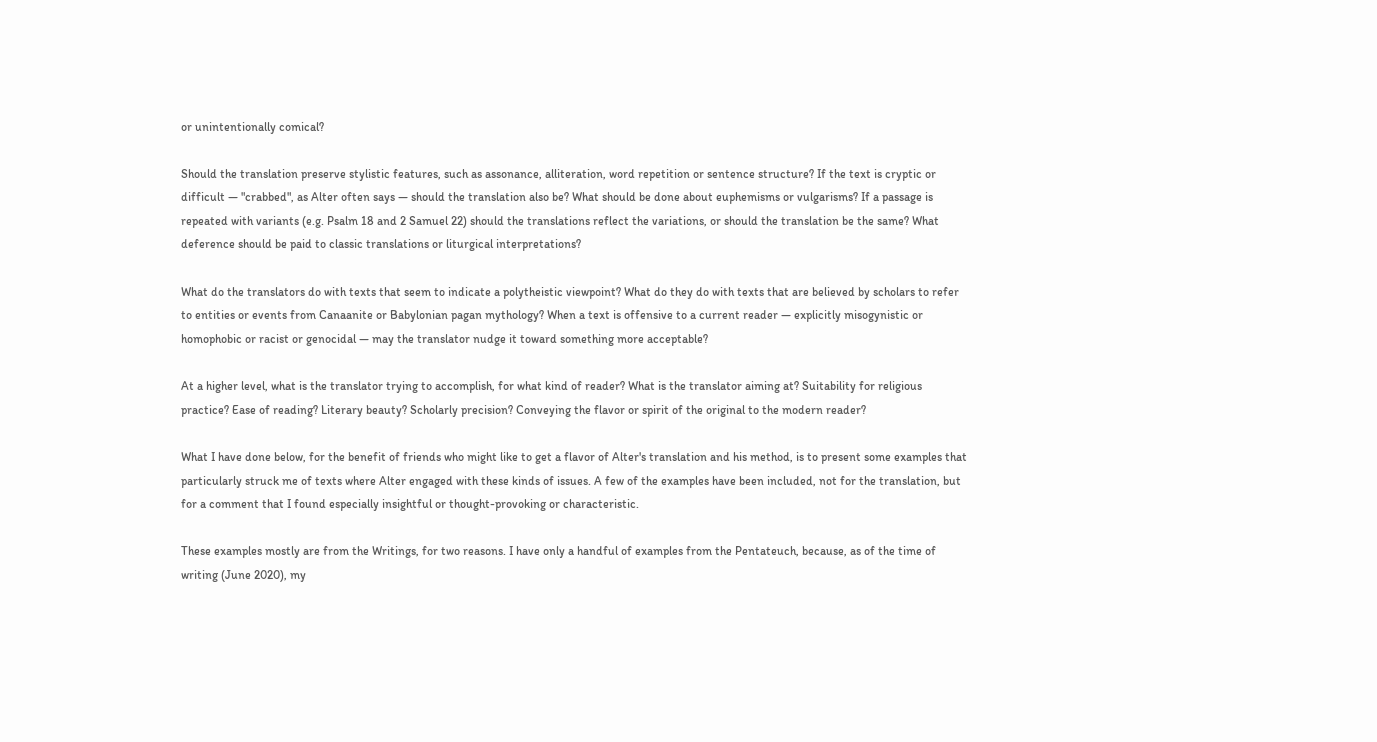or unintentionally comical?

Should the translation preserve stylistic features, such as assonance, alliteration, word repetition or sentence structure? If the text is cryptic or difficult — "crabbed", as Alter often says — should the translation also be? What should be done about euphemisms or vulgarisms? If a passage is repeated with variants (e.g. Psalm 18 and 2 Samuel 22) should the translations reflect the variations, or should the translation be the same? What deference should be paid to classic translations or liturgical interpretations?

What do the translators do with texts that seem to indicate a polytheistic viewpoint? What do they do with texts that are believed by scholars to refer to entities or events from Canaanite or Babylonian pagan mythology? When a text is offensive to a current reader — explicitly misogynistic or homophobic or racist or genocidal — may the translator nudge it toward something more acceptable?

At a higher level, what is the translator trying to accomplish, for what kind of reader? What is the translator aiming at? Suitability for religious practice? Ease of reading? Literary beauty? Scholarly precision? Conveying the flavor or spirit of the original to the modern reader?

What I have done below, for the benefit of friends who might like to get a flavor of Alter's translation and his method, is to present some examples that particularly struck me of texts where Alter engaged with these kinds of issues. A few of the examples have been included, not for the translation, but for a comment that I found especially insightful or thought-provoking or characteristic.

These examples mostly are from the Writings, for two reasons. I have only a handful of examples from the Pentateuch, because, as of the time of writing (June 2020), my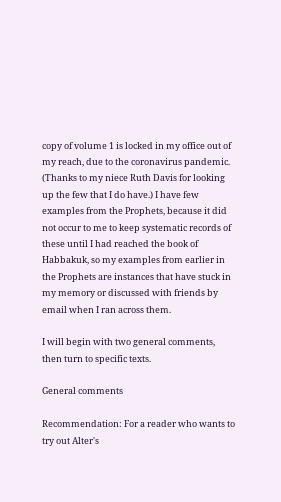copy of volume 1 is locked in my office out of my reach, due to the coronavirus pandemic. (Thanks to my niece Ruth Davis for looking up the few that I do have.) I have few examples from the Prophets, because it did not occur to me to keep systematic records of these until I had reached the book of Habbakuk, so my examples from earlier in the Prophets are instances that have stuck in my memory or discussed with friends by email when I ran across them.

I will begin with two general comments, then turn to specific texts.

General comments

Recommendation: For a reader who wants to try out Alter's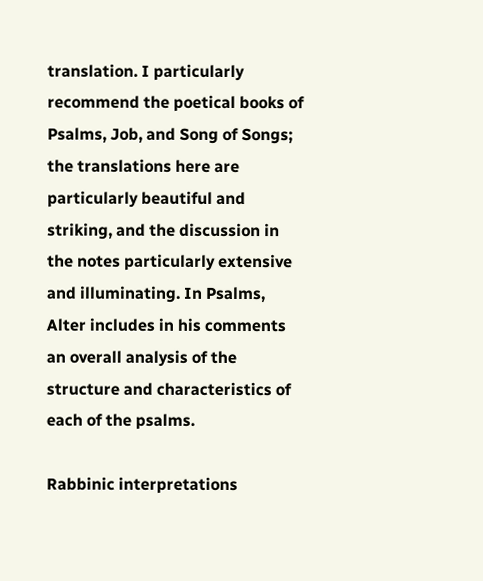translation. I particularly recommend the poetical books of Psalms, Job, and Song of Songs; the translations here are particularly beautiful and striking, and the discussion in the notes particularly extensive and illuminating. In Psalms, Alter includes in his comments an overall analysis of the structure and characteristics of each of the psalms.

Rabbinic interpretations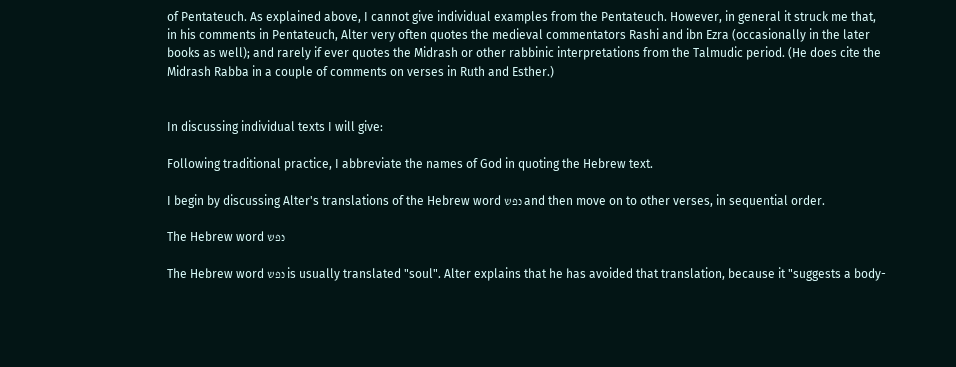of Pentateuch. As explained above, I cannot give individual examples from the Pentateuch. However, in general it struck me that, in his comments in Pentateuch, Alter very often quotes the medieval commentators Rashi and ibn Ezra (occasionally in the later books as well); and rarely if ever quotes the Midrash or other rabbinic interpretations from the Talmudic period. (He does cite the Midrash Rabba in a couple of comments on verses in Ruth and Esther.)


In discussing individual texts I will give:

Following traditional practice, I abbreviate the names of God in quoting the Hebrew text.

I begin by discussing Alter's translations of the Hebrew word נפש and then move on to other verses, in sequential order.

The Hebrew word נפש

The Hebrew word נפש is usually translated "soul". Alter explains that he has avoided that translation, because it "suggests a body-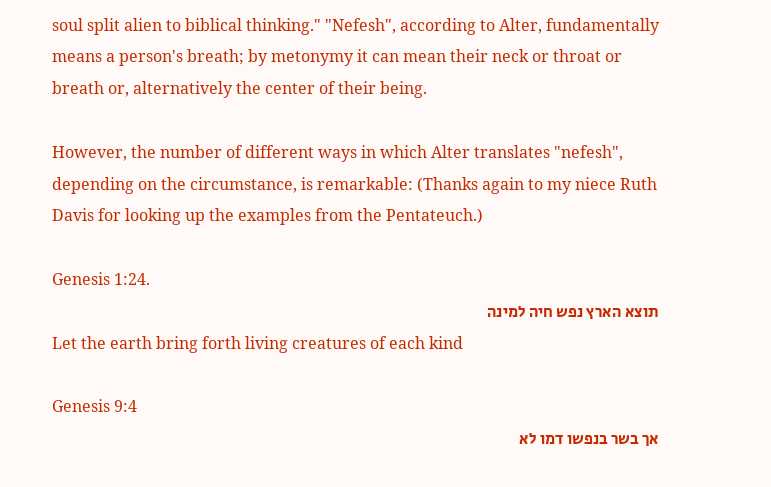soul split alien to biblical thinking." "Nefesh", according to Alter, fundamentally means a person's breath; by metonymy it can mean their neck or throat or breath or, alternatively the center of their being.

However, the number of different ways in which Alter translates "nefesh", depending on the circumstance, is remarkable: (Thanks again to my niece Ruth Davis for looking up the examples from the Pentateuch.)

Genesis 1:24.
תוצא הארץ נפש חיה למינה
Let the earth bring forth living creatures of each kind

Genesis 9:4
אך בשר בנפשו דמו לא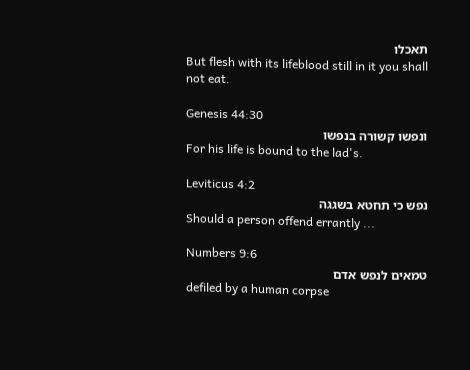תאכלו
But flesh with its lifeblood still in it you shall not eat.

Genesis 44:30
ונפשו קשורה בנפשו
For his life is bound to the lad's.

Leviticus 4:2
נפש כי תחטא בשגגה
Should a person offend errantly ...

Numbers 9:6
טמאים לנפש אדם
defiled by a human corpse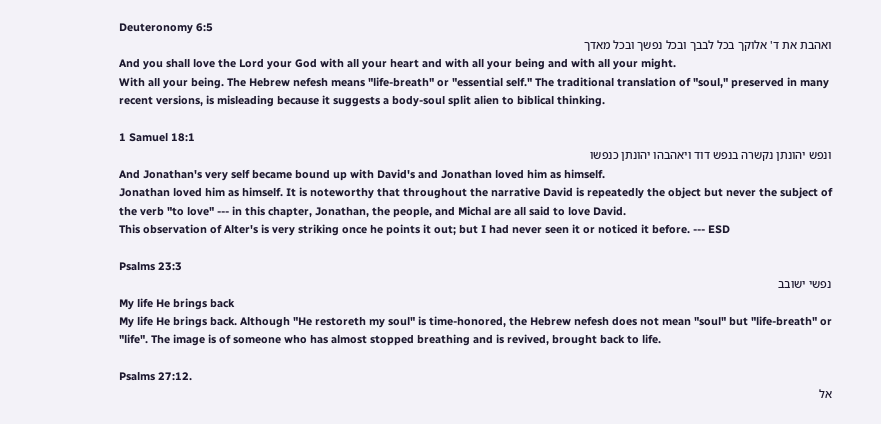Deuteronomy 6:5
ואהבת את ד' אלוקך בכל לבבך ובכל נפשך ובכל מאדך
And you shall love the Lord your God with all your heart and with all your being and with all your might.
With all your being. The Hebrew nefesh means "life-breath" or "essential self." The traditional translation of "soul," preserved in many recent versions, is misleading because it suggests a body-soul split alien to biblical thinking.

1 Samuel 18:1
ונפש יהונתן נקשרה בנפש דוד ויאהבהו יהונתן כנפשו
And Jonathan's very self became bound up with David's and Jonathan loved him as himself.
Jonathan loved him as himself. It is noteworthy that throughout the narrative David is repeatedly the object but never the subject of the verb "to love" --- in this chapter, Jonathan, the people, and Michal are all said to love David.
This observation of Alter's is very striking once he points it out; but I had never seen it or noticed it before. --- ESD

Psalms 23:3
נפשי ישובב
My life He brings back
My life He brings back. Although "He restoreth my soul" is time-honored, the Hebrew nefesh does not mean "soul" but "life-breath" or "life". The image is of someone who has almost stopped breathing and is revived, brought back to life.

Psalms 27:12.
אל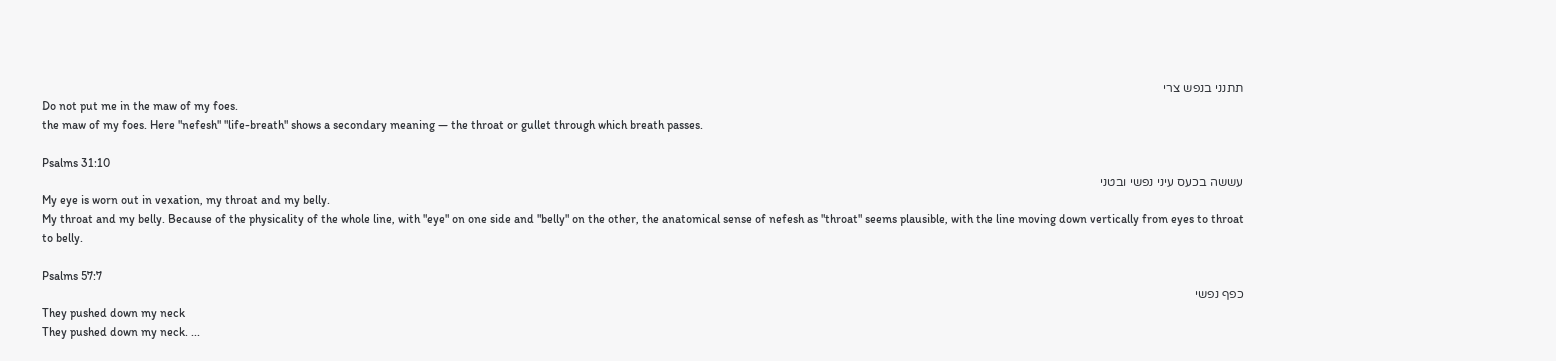תתנני בנפש צרי
Do not put me in the maw of my foes.
the maw of my foes. Here "nefesh" "life-breath" shows a secondary meaning — the throat or gullet through which breath passes.

Psalms 31:10
עששה בכעס עיני נפשי ובטני
My eye is worn out in vexation, my throat and my belly.
My throat and my belly. Because of the physicality of the whole line, with "eye" on one side and "belly" on the other, the anatomical sense of nefesh as "throat" seems plausible, with the line moving down vertically from eyes to throat to belly.

Psalms 57:7
כפף נפשי
They pushed down my neck
They pushed down my neck. ...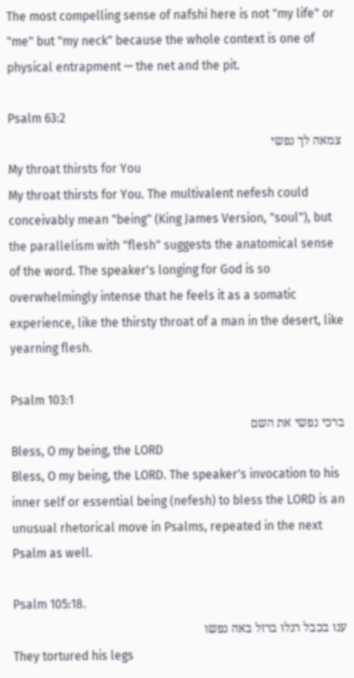The most compelling sense of nafshi here is not "my life" or "me" but "my neck" because the whole context is one of physical entrapment — the net and the pit.

Psalm 63:2
צמאה לך נפשי
My throat thirsts for You
My throat thirsts for You. The multivalent nefesh could conceivably mean "being" (King James Version, "soul"), but the parallelism with "flesh" suggests the anatomical sense of the word. The speaker's longing for God is so overwhelmingly intense that he feels it as a somatic experience, like the thirsty throat of a man in the desert, like yearning flesh.

Psalm 103:1
ברכי נפשי את השם
Bless, O my being, the LORD
Bless, O my being, the LORD. The speaker's invocation to his inner self or essential being (nefesh) to bless the LORD is an unusual rhetorical move in Psalms, repeated in the next Psalm as well.

Psalm 105:18.
ענו בכבל רגלו ברזל באה נפשו
They tortured his legs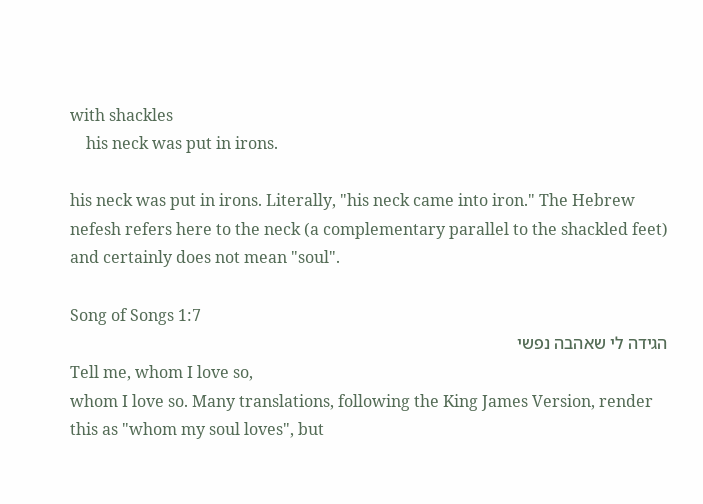with shackles
    his neck was put in irons.

his neck was put in irons. Literally, "his neck came into iron." The Hebrew nefesh refers here to the neck (a complementary parallel to the shackled feet) and certainly does not mean "soul".

Song of Songs 1:7
הגידה לי שאהבה נפשי
Tell me, whom I love so,
whom I love so. Many translations, following the King James Version, render this as "whom my soul loves", but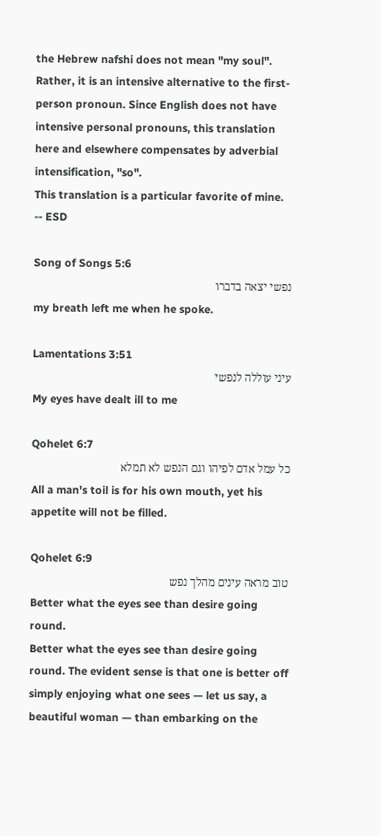the Hebrew nafshi does not mean "my soul". Rather, it is an intensive alternative to the first-person pronoun. Since English does not have intensive personal pronouns, this translation here and elsewhere compensates by adverbial intensification, "so".
This translation is a particular favorite of mine. -- ESD

Song of Songs 5:6
נפשי יצאה בדברו
my breath left me when he spoke.

Lamentations 3:51
עיני עוללה לנפשי
My eyes have dealt ill to me

Qohelet 6:7
כל עמל אדם לפיהו וגם הנפש לא תמלא
All a man's toil is for his own mouth, yet his appetite will not be filled.

Qohelet 6:9
טוב מראה עינים מהלך נפש
Better what the eyes see than desire going round.
Better what the eyes see than desire going round. The evident sense is that one is better off simply enjoying what one sees — let us say, a beautiful woman — than embarking on the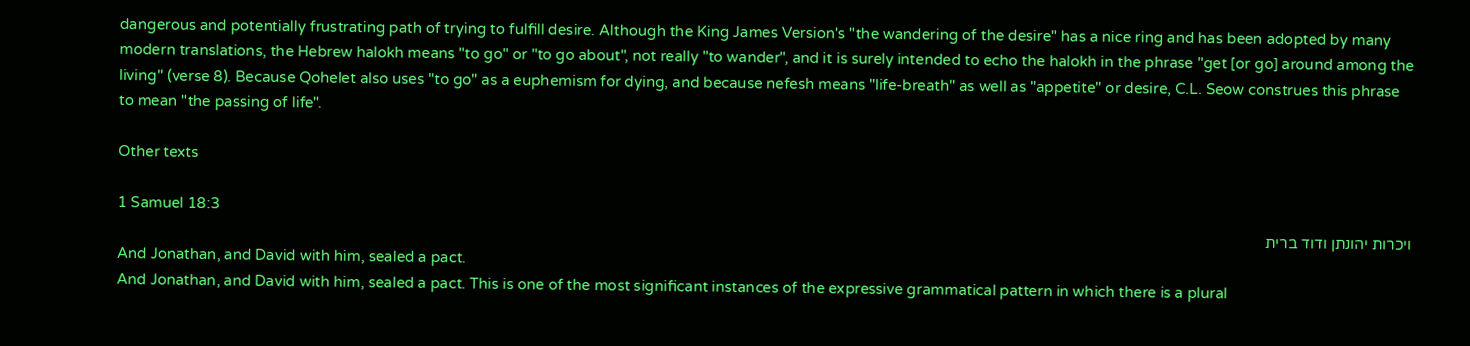dangerous and potentially frustrating path of trying to fulfill desire. Although the King James Version's "the wandering of the desire" has a nice ring and has been adopted by many modern translations, the Hebrew halokh means "to go" or "to go about", not really "to wander", and it is surely intended to echo the halokh in the phrase "get [or go] around among the living" (verse 8). Because Qohelet also uses "to go" as a euphemism for dying, and because nefesh means "life-breath" as well as "appetite" or desire, C.L. Seow construes this phrase to mean "the passing of life".

Other texts

1 Samuel 18:3
ויכרות יהונתן ודוד ברית
And Jonathan, and David with him, sealed a pact.
And Jonathan, and David with him, sealed a pact. This is one of the most significant instances of the expressive grammatical pattern in which there is a plural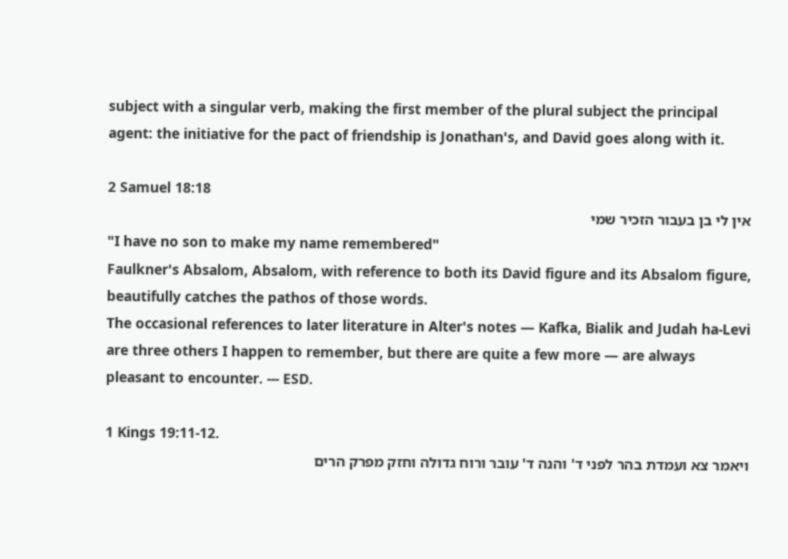subject with a singular verb, making the first member of the plural subject the principal agent: the initiative for the pact of friendship is Jonathan's, and David goes along with it.

2 Samuel 18:18
אין לי בן בעבור הזכיר שמי
"I have no son to make my name remembered"
Faulkner's Absalom, Absalom, with reference to both its David figure and its Absalom figure, beautifully catches the pathos of those words.
The occasional references to later literature in Alter's notes — Kafka, Bialik and Judah ha-Levi are three others I happen to remember, but there are quite a few more — are always pleasant to encounter. --- ESD.

1 Kings 19:11-12.
ויאמר צא ועמדת בהר לפני ד' והנה ד' עובר ורוח גדולה וחזק מפרק הרים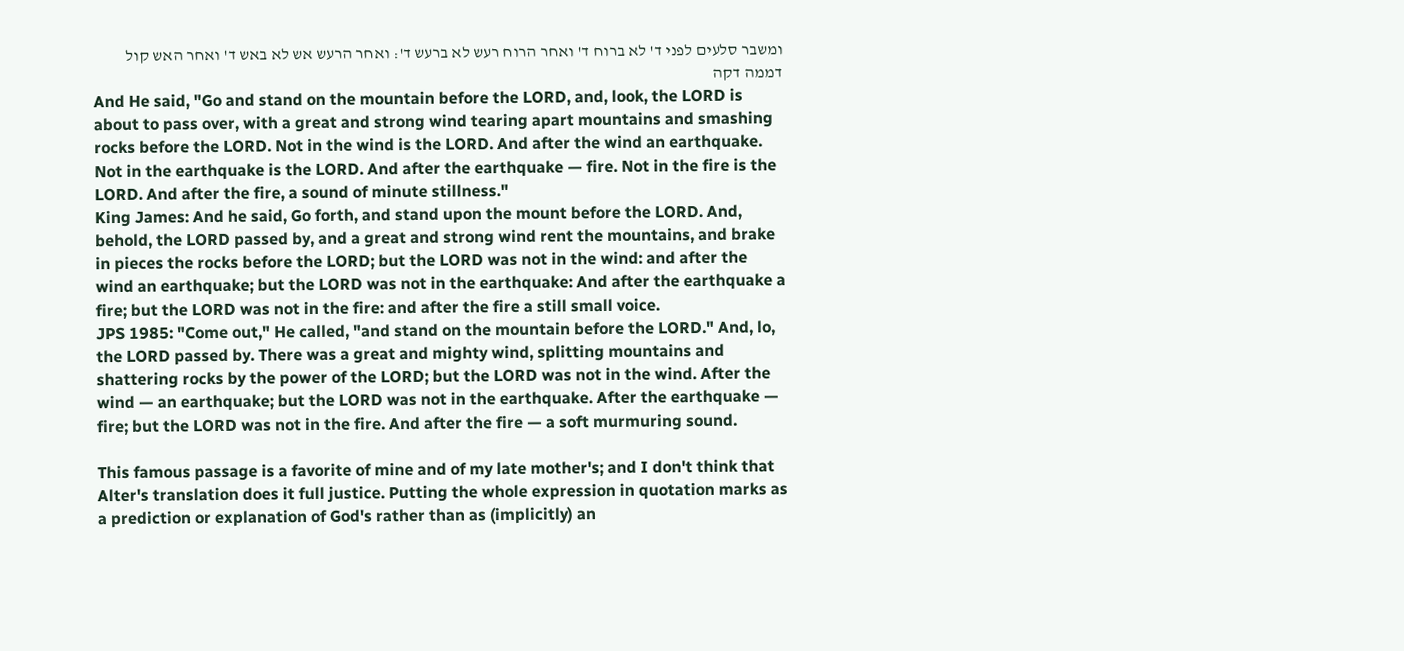ומשבר סלעים לפני ד' לא ברוח ד' ואחר הרוח רעש לא ברעש ד': ואחר הרעש אש לא באש ד' ואחר האש קול דממה דקה
And He said, "Go and stand on the mountain before the LORD, and, look, the LORD is about to pass over, with a great and strong wind tearing apart mountains and smashing rocks before the LORD. Not in the wind is the LORD. And after the wind an earthquake. Not in the earthquake is the LORD. And after the earthquake — fire. Not in the fire is the LORD. And after the fire, a sound of minute stillness."
King James: And he said, Go forth, and stand upon the mount before the LORD. And, behold, the LORD passed by, and a great and strong wind rent the mountains, and brake in pieces the rocks before the LORD; but the LORD was not in the wind: and after the wind an earthquake; but the LORD was not in the earthquake: And after the earthquake a fire; but the LORD was not in the fire: and after the fire a still small voice.
JPS 1985: "Come out," He called, "and stand on the mountain before the LORD." And, lo, the LORD passed by. There was a great and mighty wind, splitting mountains and shattering rocks by the power of the LORD; but the LORD was not in the wind. After the wind — an earthquake; but the LORD was not in the earthquake. After the earthquake — fire; but the LORD was not in the fire. And after the fire — a soft murmuring sound.

This famous passage is a favorite of mine and of my late mother's; and I don't think that Alter's translation does it full justice. Putting the whole expression in quotation marks as a prediction or explanation of God's rather than as (implicitly) an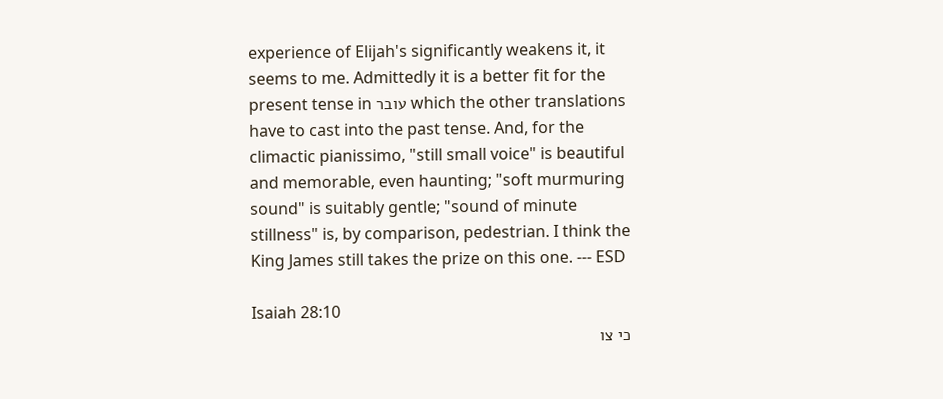experience of Elijah's significantly weakens it, it seems to me. Admittedly it is a better fit for the present tense in עובר which the other translations have to cast into the past tense. And, for the climactic pianissimo, "still small voice" is beautiful and memorable, even haunting; "soft murmuring sound" is suitably gentle; "sound of minute stillness" is, by comparison, pedestrian. I think the King James still takes the prize on this one. --- ESD

Isaiah 28:10
כי צו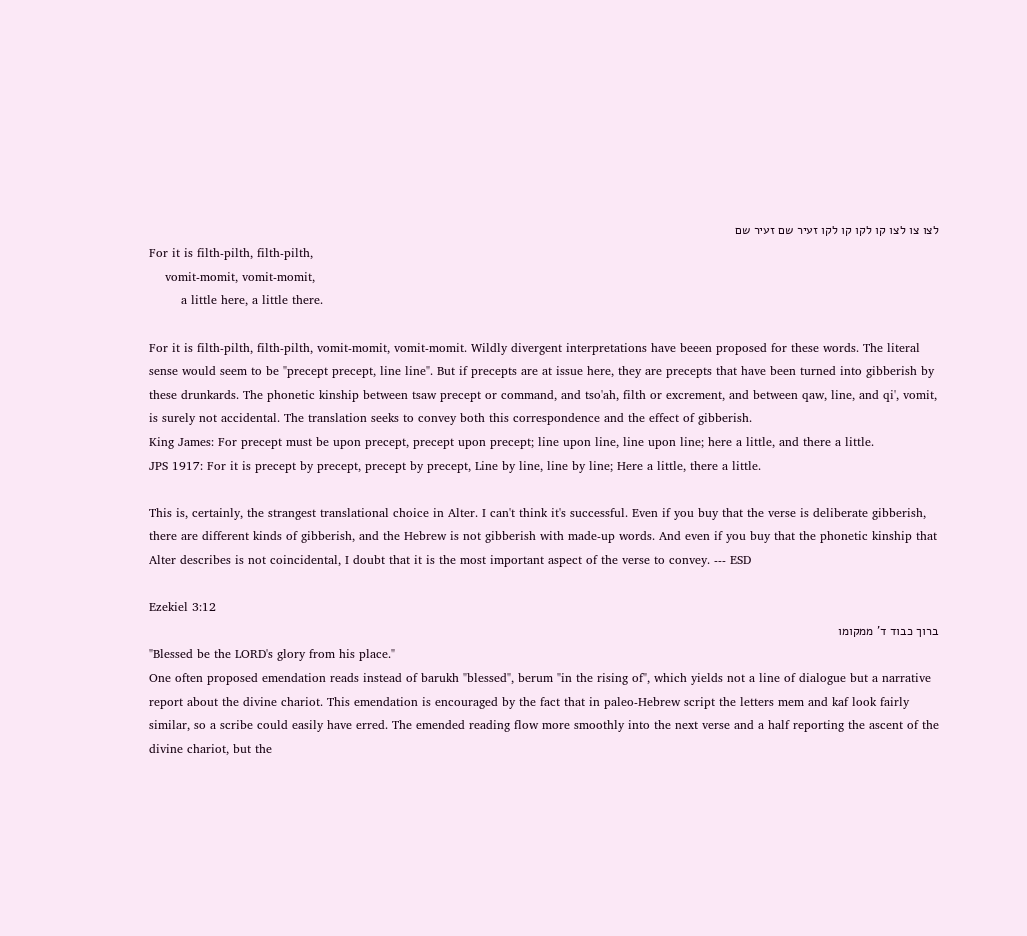לצו צו לצו קו לקו קו לקו זעיר שם זעיר שם
For it is filth-pilth, filth-pilth,
    vomit-momit, vomit-momit,
        a little here, a little there.

For it is filth-pilth, filth-pilth, vomit-momit, vomit-momit. Wildly divergent interpretations have beeen proposed for these words. The literal sense would seem to be "precept precept, line line". But if precepts are at issue here, they are precepts that have been turned into gibberish by these drunkards. The phonetic kinship between tsaw precept or command, and tso'ah, filth or excrement, and between qaw, line, and qi', vomit, is surely not accidental. The translation seeks to convey both this correspondence and the effect of gibberish.
King James: For precept must be upon precept, precept upon precept; line upon line, line upon line; here a little, and there a little.
JPS 1917: For it is precept by precept, precept by precept, Line by line, line by line; Here a little, there a little.

This is, certainly, the strangest translational choice in Alter. I can't think it's successful. Even if you buy that the verse is deliberate gibberish, there are different kinds of gibberish, and the Hebrew is not gibberish with made-up words. And even if you buy that the phonetic kinship that Alter describes is not coincidental, I doubt that it is the most important aspect of the verse to convey. --- ESD

Ezekiel 3:12
ברוך כבוד ד' ממקומו
"Blessed be the LORD's glory from his place."
One often proposed emendation reads instead of barukh "blessed", berum "in the rising of", which yields not a line of dialogue but a narrative report about the divine chariot. This emendation is encouraged by the fact that in paleo-Hebrew script the letters mem and kaf look fairly similar, so a scribe could easily have erred. The emended reading flow more smoothly into the next verse and a half reporting the ascent of the divine chariot, but the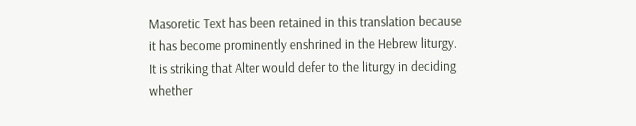Masoretic Text has been retained in this translation because it has become prominently enshrined in the Hebrew liturgy.
It is striking that Alter would defer to the liturgy in deciding whether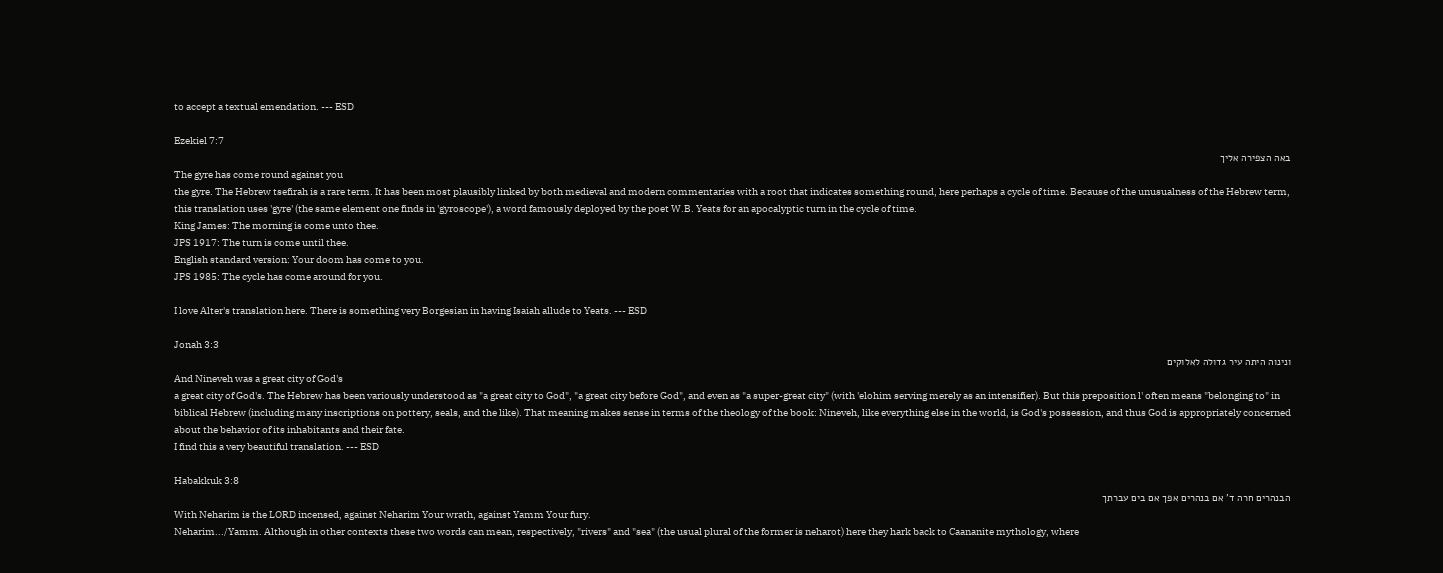to accept a textual emendation. --- ESD

Ezekiel 7:7
באה הצפירה אליך
The gyre has come round against you
the gyre. The Hebrew tsefirah is a rare term. It has been most plausibly linked by both medieval and modern commentaries with a root that indicates something round, here perhaps a cycle of time. Because of the unusualness of the Hebrew term, this translation uses 'gyre' (the same element one finds in 'gyroscope'), a word famously deployed by the poet W.B. Yeats for an apocalyptic turn in the cycle of time.
King James: The morning is come unto thee.
JPS 1917: The turn is come until thee.
English standard version: Your doom has come to you.
JPS 1985: The cycle has come around for you.

I love Alter's translation here. There is something very Borgesian in having Isaiah allude to Yeats. --- ESD

Jonah 3:3
ונינוה היתה עיר גדולה לאלוקים
And Nineveh was a great city of God's
a great city of God's. The Hebrew has been variously understood as "a great city to God", "a great city before God", and even as "a super-great city" (with 'elohim serving merely as an intensifier). But this preposition l' often means "belonging to" in biblical Hebrew (including many inscriptions on pottery, seals, and the like). That meaning makes sense in terms of the theology of the book: Nineveh, like everything else in the world, is God's possession, and thus God is appropriately concerned about the behavior of its inhabitants and their fate.
I find this a very beautiful translation. --- ESD

Habakkuk 3:8
הבנהרים חרה ד' אם בנהרים אפך אם בים עברתך
With Neharim is the LORD incensed, against Neharim Your wrath, against Yamm Your fury.
Neharim.../Yamm. Although in other contexts these two words can mean, respectively, "rivers" and "sea" (the usual plural of the former is neharot) here they hark back to Caananite mythology, where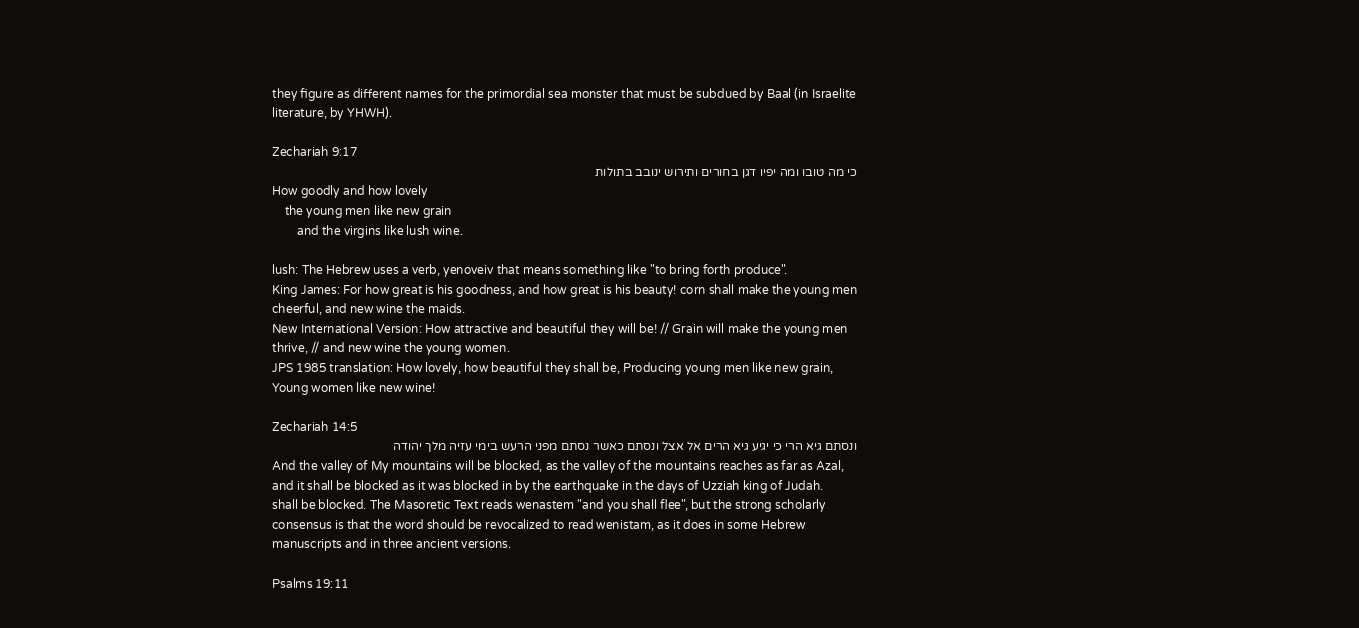they figure as different names for the primordial sea monster that must be subdued by Baal (in Israelite literature, by YHWH).

Zechariah 9:17
כי מה טובו ומה יפיו דגן בחורים ותירוש ינובב בתולות
How goodly and how lovely
    the young men like new grain
        and the virgins like lush wine.

lush: The Hebrew uses a verb, yenoveiv that means something like "to bring forth produce".
King James: For how great is his goodness, and how great is his beauty! corn shall make the young men cheerful, and new wine the maids.
New International Version: How attractive and beautiful they will be! // Grain will make the young men thrive, // and new wine the young women.
JPS 1985 translation: How lovely, how beautiful they shall be, Producing young men like new grain, Young women like new wine!

Zechariah 14:5
ונסתם גיא הרי כי יגיע גיא הרים אל אצל ונסתם כאשר נסתם מפני הרעש בימי עזיה מלך יהודה
And the valley of My mountains will be blocked, as the valley of the mountains reaches as far as Azal, and it shall be blocked as it was blocked in by the earthquake in the days of Uzziah king of Judah.
shall be blocked. The Masoretic Text reads wenastem "and you shall flee", but the strong scholarly consensus is that the word should be revocalized to read wenistam, as it does in some Hebrew manuscripts and in three ancient versions.

Psalms 19:11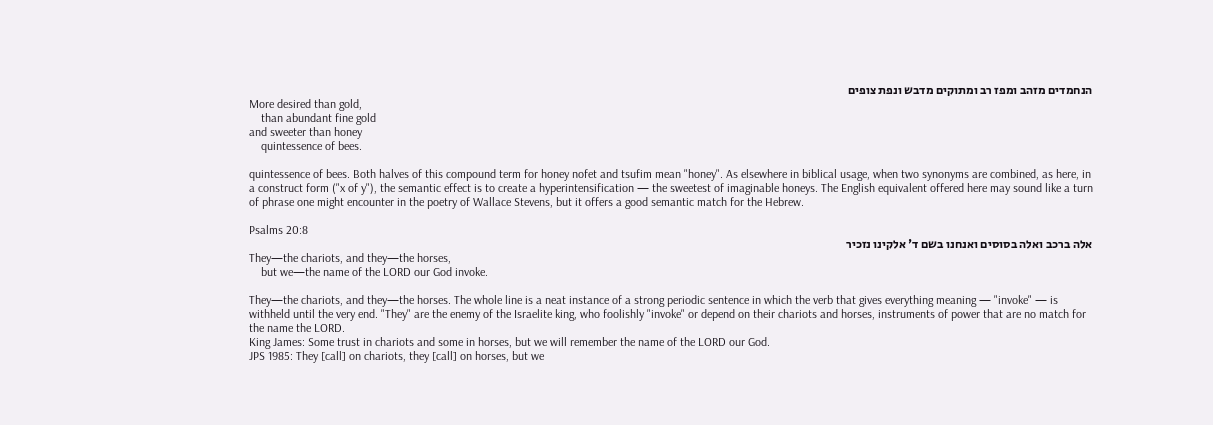הנחמדים מזהב ומפז רב ומתוקים מדבש ונפת צופים
More desired than gold,
    than abundant fine gold
and sweeter than honey
    quintessence of bees.

quintessence of bees. Both halves of this compound term for honey nofet and tsufim mean "honey". As elsewhere in biblical usage, when two synonyms are combined, as here, in a construct form ("x of y"), the semantic effect is to create a hyperintensification — the sweetest of imaginable honeys. The English equivalent offered here may sound like a turn of phrase one might encounter in the poetry of Wallace Stevens, but it offers a good semantic match for the Hebrew.

Psalms 20:8
אלה ברכב ואלה בסוסים ואנחנו בשם ד' אלקינו נזכיר
They—the chariots, and they—the horses,
    but we—the name of the LORD our God invoke.

They—the chariots, and they—the horses. The whole line is a neat instance of a strong periodic sentence in which the verb that gives everything meaning — "invoke" — is withheld until the very end. "They" are the enemy of the Israelite king, who foolishly "invoke" or depend on their chariots and horses, instruments of power that are no match for the name the LORD.
King James: Some trust in chariots and some in horses, but we will remember the name of the LORD our God.
JPS 1985: They [call] on chariots, they [call] on horses, but we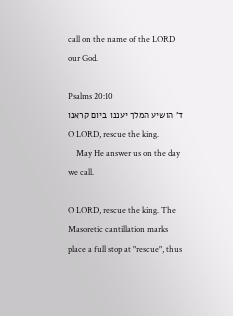call on the name of the LORD our God.

Psalms 20:10
ד' הושיע המלך יעננו ביום קראנו
O LORD, rescue the king.
    May He answer us on the day we call.

O LORD, rescue the king. The Masoretic cantillation marks place a full stop at "rescue", thus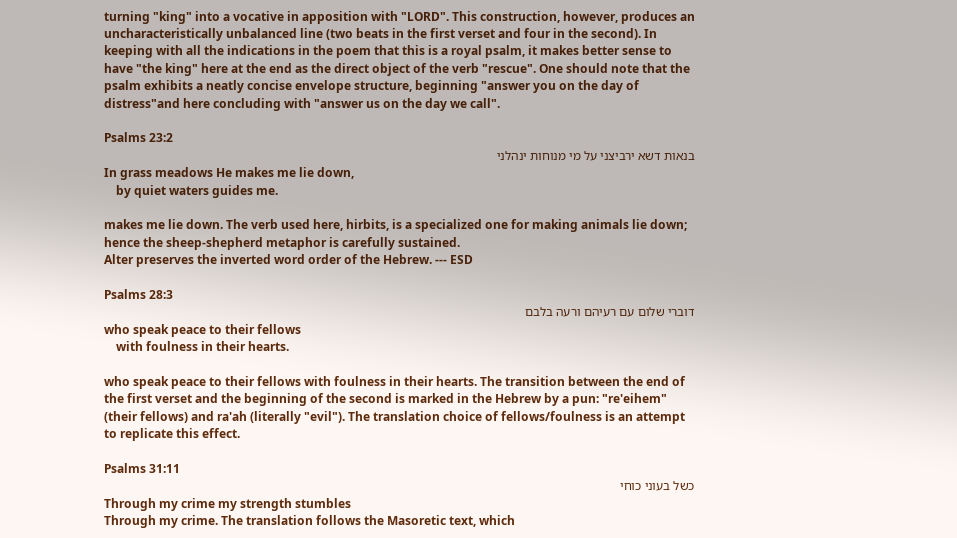turning "king" into a vocative in apposition with "LORD". This construction, however, produces an uncharacteristically unbalanced line (two beats in the first verset and four in the second). In keeping with all the indications in the poem that this is a royal psalm, it makes better sense to have "the king" here at the end as the direct object of the verb "rescue". One should note that the psalm exhibits a neatly concise envelope structure, beginning "answer you on the day of distress"and here concluding with "answer us on the day we call".

Psalms 23:2
בנאות דשא ירביצני על מי מנוחות ינהלני
In grass meadows He makes me lie down,
    by quiet waters guides me.

makes me lie down. The verb used here, hirbits, is a specialized one for making animals lie down; hence the sheep-shepherd metaphor is carefully sustained.
Alter preserves the inverted word order of the Hebrew. --- ESD

Psalms 28:3
דוברי שלום עם רעיהם ורעה בלבם
who speak peace to their fellows
    with foulness in their hearts.

who speak peace to their fellows with foulness in their hearts. The transition between the end of the first verset and the beginning of the second is marked in the Hebrew by a pun: "re'eihem" (their fellows) and ra'ah (literally "evil"). The translation choice of fellows/foulness is an attempt to replicate this effect.

Psalms 31:11
כשל בעוני כוחי
Through my crime my strength stumbles
Through my crime. The translation follows the Masoretic text, which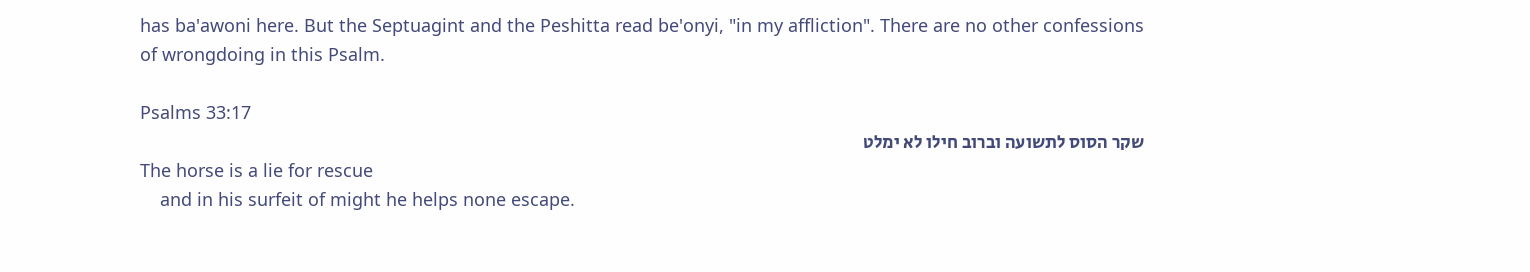has ba'awoni here. But the Septuagint and the Peshitta read be'onyi, "in my affliction". There are no other confessions of wrongdoing in this Psalm.

Psalms 33:17
שקר הסוס לתשועה וברוב חילו לא ימלט
The horse is a lie for rescue
    and in his surfeit of might he helps none escape.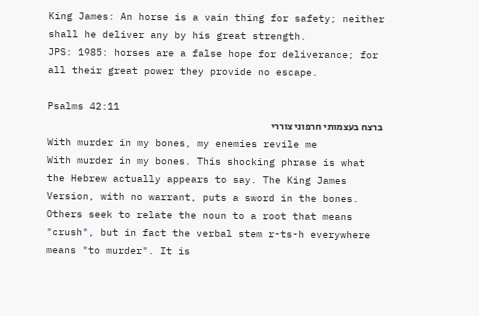King James: An horse is a vain thing for safety; neither shall he deliver any by his great strength.
JPS: 1985: horses are a false hope for deliverance; for all their great power they provide no escape.

Psalms 42:11
ברצח בעצמותי חרפוני צוררי
With murder in my bones, my enemies revile me
With murder in my bones. This shocking phrase is what the Hebrew actually appears to say. The King James Version, with no warrant, puts a sword in the bones. Others seek to relate the noun to a root that means "crush", but in fact the verbal stem r-ts-h everywhere means "to murder". It is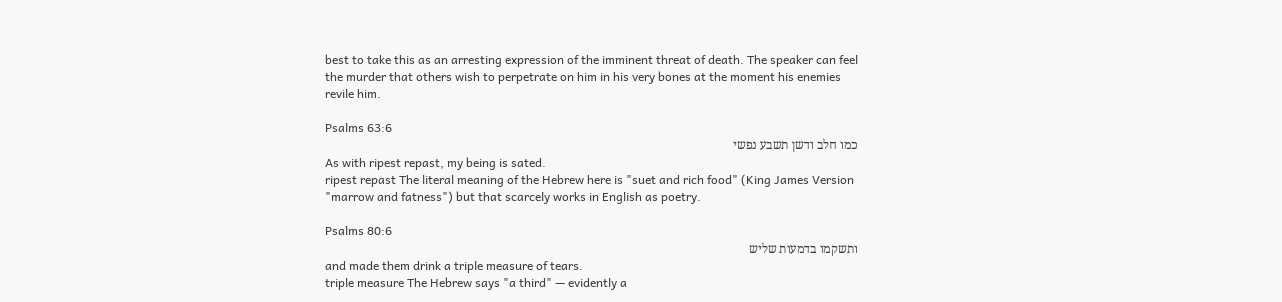best to take this as an arresting expression of the imminent threat of death. The speaker can feel the murder that others wish to perpetrate on him in his very bones at the moment his enemies revile him.

Psalms 63:6
כמו חלב ודשן תשבע נפשי
As with ripest repast, my being is sated.
ripest repast The literal meaning of the Hebrew here is "suet and rich food" (King James Version "marrow and fatness") but that scarcely works in English as poetry.

Psalms 80:6
ותשקמו בדמעות שליש
and made them drink a triple measure of tears.
triple measure The Hebrew says "a third" — evidently a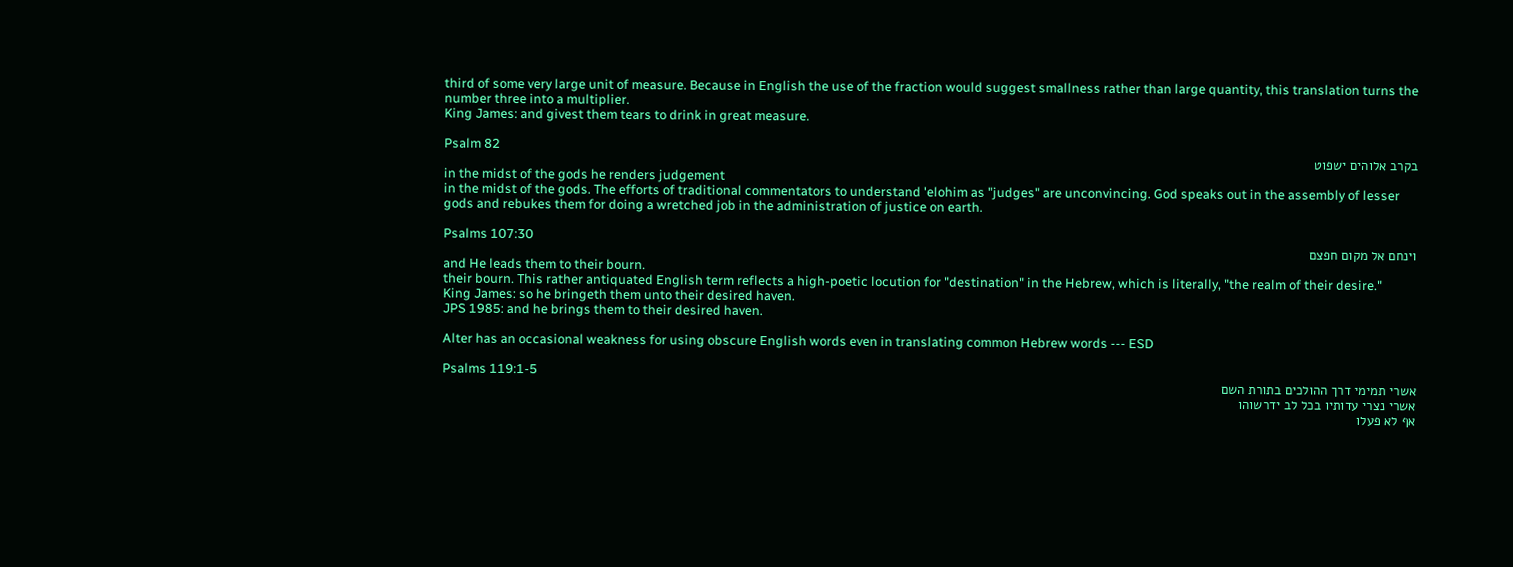third of some very large unit of measure. Because in English the use of the fraction would suggest smallness rather than large quantity, this translation turns the number three into a multiplier.
King James: and givest them tears to drink in great measure.

Psalm 82
בקרב אלוהים ישפוט
in the midst of the gods he renders judgement
in the midst of the gods. The efforts of traditional commentators to understand 'elohim as "judges" are unconvincing. God speaks out in the assembly of lesser gods and rebukes them for doing a wretched job in the administration of justice on earth.

Psalms 107:30
וינחם אל מקום חפצם
and He leads them to their bourn.
their bourn. This rather antiquated English term reflects a high-poetic locution for "destination" in the Hebrew, which is literally, "the realm of their desire."
King James: so he bringeth them unto their desired haven.
JPS 1985: and he brings them to their desired haven.

Alter has an occasional weakness for using obscure English words even in translating common Hebrew words --- ESD

Psalms 119:1-5
אשרי תמימי דרך ההולכים בתורת השם
אשרי נצרי עדותיו בכל לב ידרשוהו
אף לא פעלו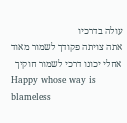עולה בדרכיו
אתה צויתה פקודך לשמור מאוד
אחלי יכונו דרכי לשמור חוקיך
Happy whose way is blameless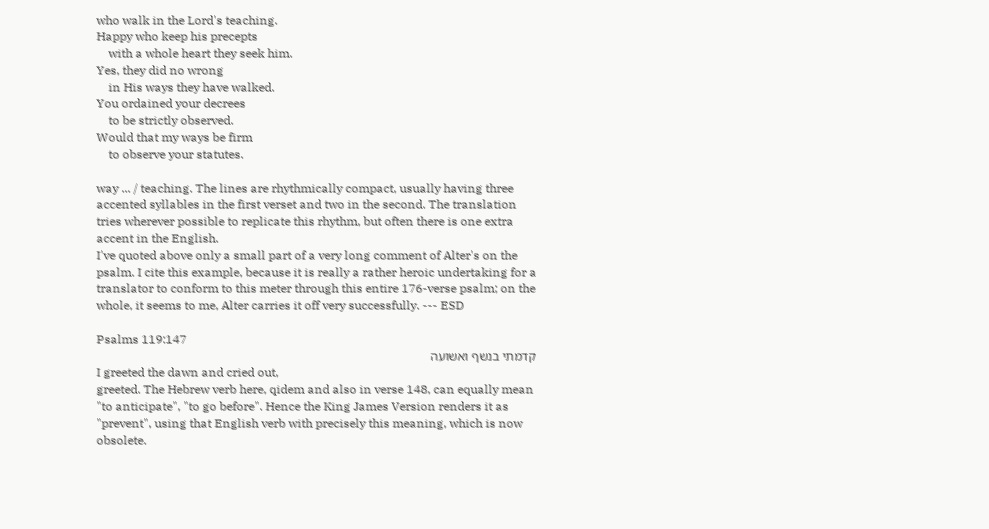who walk in the Lord's teaching.
Happy who keep his precepts
    with a whole heart they seek him.
Yes, they did no wrong
    in His ways they have walked.
You ordained your decrees
    to be strictly observed.
Would that my ways be firm
    to observe your statutes.

way ... / teaching. The lines are rhythmically compact, usually having three accented syllables in the first verset and two in the second. The translation tries wherever possible to replicate this rhythm, but often there is one extra accent in the English.
I've quoted above only a small part of a very long comment of Alter's on the psalm. I cite this example, because it is really a rather heroic undertaking for a translator to conform to this meter through this entire 176-verse psalm; on the whole, it seems to me, Alter carries it off very successfully. --- ESD

Psalms 119:147
קדמתי בנשף ואשועה
I greeted the dawn and cried out,
greeted. The Hebrew verb here, qidem and also in verse 148, can equally mean "to anticipate", "to go before". Hence the King James Version renders it as "prevent", using that English verb with precisely this meaning, which is now obsolete.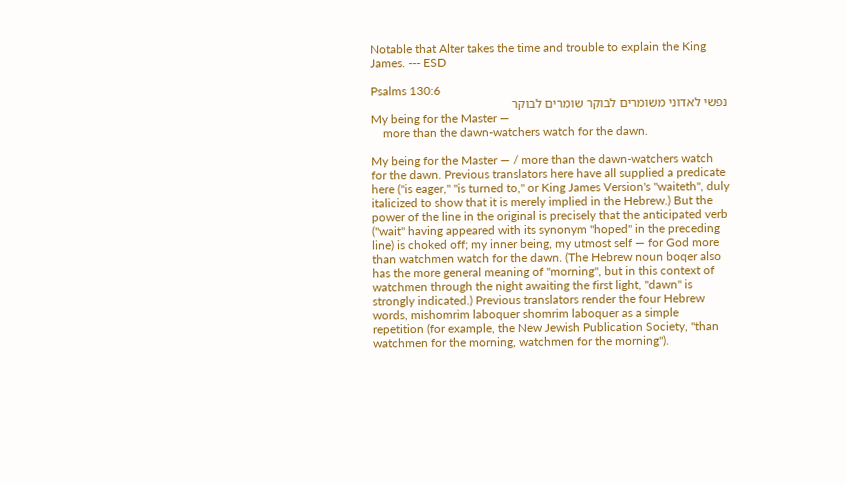Notable that Alter takes the time and trouble to explain the King James. --- ESD

Psalms 130:6
נפשי לאדוני משומרים לבוקר שומרים לבוקר
My being for the Master —
    more than the dawn-watchers watch for the dawn.

My being for the Master — / more than the dawn-watchers watch for the dawn. Previous translators here have all supplied a predicate here ("is eager," "is turned to," or King James Version's "waiteth", duly italicized to show that it is merely implied in the Hebrew.) But the power of the line in the original is precisely that the anticipated verb ("wait" having appeared with its synonym "hoped" in the preceding line) is choked off; my inner being, my utmost self — for God more than watchmen watch for the dawn. (The Hebrew noun boqer also has the more general meaning of "morning", but in this context of watchmen through the night awaiting the first light, "dawn" is strongly indicated.) Previous translators render the four Hebrew words, mishomrim laboquer shomrim laboquer as a simple repetition (for example, the New Jewish Publication Society, "than watchmen for the morning, watchmen for the morning").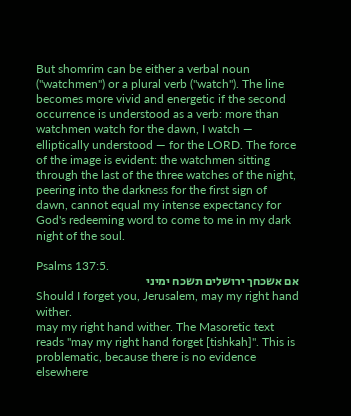But shomrim can be either a verbal noun ("watchmen") or a plural verb ("watch"). The line becomes more vivid and energetic if the second occurrence is understood as a verb: more than watchmen watch for the dawn, I watch — elliptically understood — for the LORD. The force of the image is evident: the watchmen sitting through the last of the three watches of the night, peering into the darkness for the first sign of dawn, cannot equal my intense expectancy for God's redeeming word to come to me in my dark night of the soul.

Psalms 137:5.
אם אשכחך ירושלים תשכח ימיני
Should I forget you, Jerusalem, may my right hand wither.
may my right hand wither. The Masoretic text reads "may my right hand forget [tishkah]". This is problematic, because there is no evidence elsewhere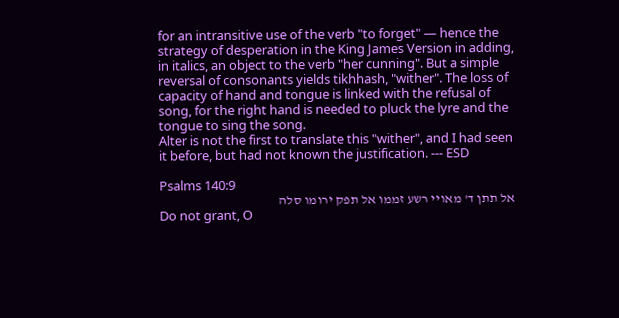for an intransitive use of the verb "to forget" — hence the strategy of desperation in the King James Version in adding, in italics, an object to the verb "her cunning". But a simple reversal of consonants yields tikhhash, "wither". The loss of capacity of hand and tongue is linked with the refusal of song, for the right hand is needed to pluck the lyre and the tongue to sing the song.
Alter is not the first to translate this "wither", and I had seen it before, but had not known the justification. --- ESD

Psalms 140:9
אל תתן ד' מאויי רשע זממו אל תפק ירומו סלה
Do not grant, O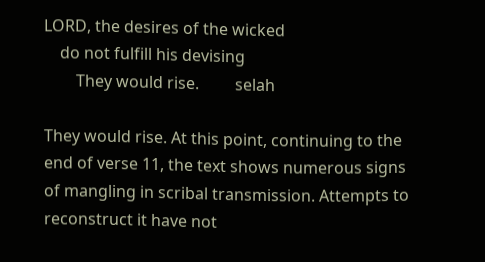LORD, the desires of the wicked
    do not fulfill his devising
        They would rise.         selah

They would rise. At this point, continuing to the end of verse 11, the text shows numerous signs of mangling in scribal transmission. Attempts to reconstruct it have not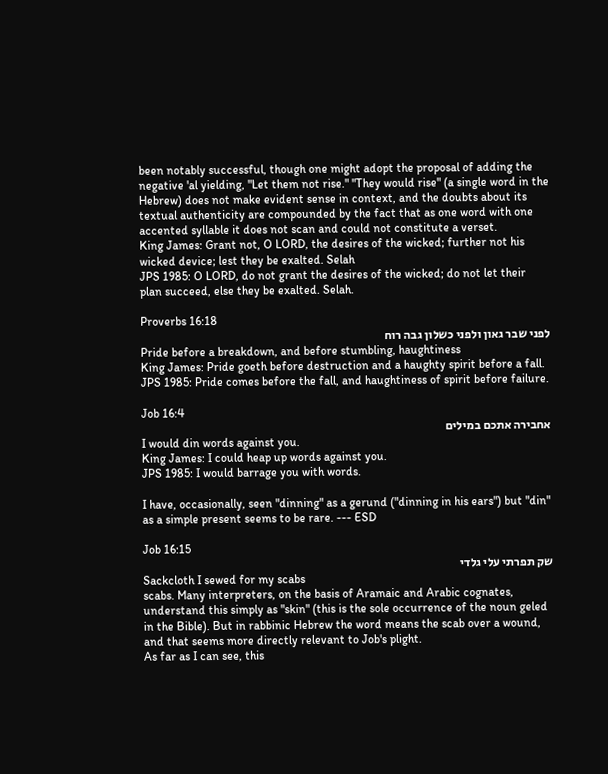been notably successful, though one might adopt the proposal of adding the negative 'al yielding, "Let them not rise." "They would rise" (a single word in the Hebrew) does not make evident sense in context, and the doubts about its textual authenticity are compounded by the fact that as one word with one accented syllable it does not scan and could not constitute a verset.
King James: Grant not, O LORD, the desires of the wicked; further not his wicked device; lest they be exalted. Selah
JPS 1985: O LORD, do not grant the desires of the wicked; do not let their plan succeed, else they be exalted. Selah.

Proverbs 16:18
לפני שבר גאון ולפני כשלון גבה רוח
Pride before a breakdown, and before stumbling, haughtiness
King James: Pride goeth before destruction and a haughty spirit before a fall.
JPS 1985: Pride comes before the fall, and haughtiness of spirit before failure.

Job 16:4
אחבירה אתכם במילים
I would din words against you.
King James: I could heap up words against you.
JPS 1985: I would barrage you with words.

I have, occasionally, seen "dinning" as a gerund ("dinning in his ears") but "din" as a simple present seems to be rare. --- ESD

Job 16:15
שק תפרתי עלי גלדי
Sackcloth I sewed for my scabs
scabs. Many interpreters, on the basis of Aramaic and Arabic cognates, understand this simply as "skin" (this is the sole occurrence of the noun geled in the Bible). But in rabbinic Hebrew the word means the scab over a wound, and that seems more directly relevant to Job's plight.
As far as I can see, this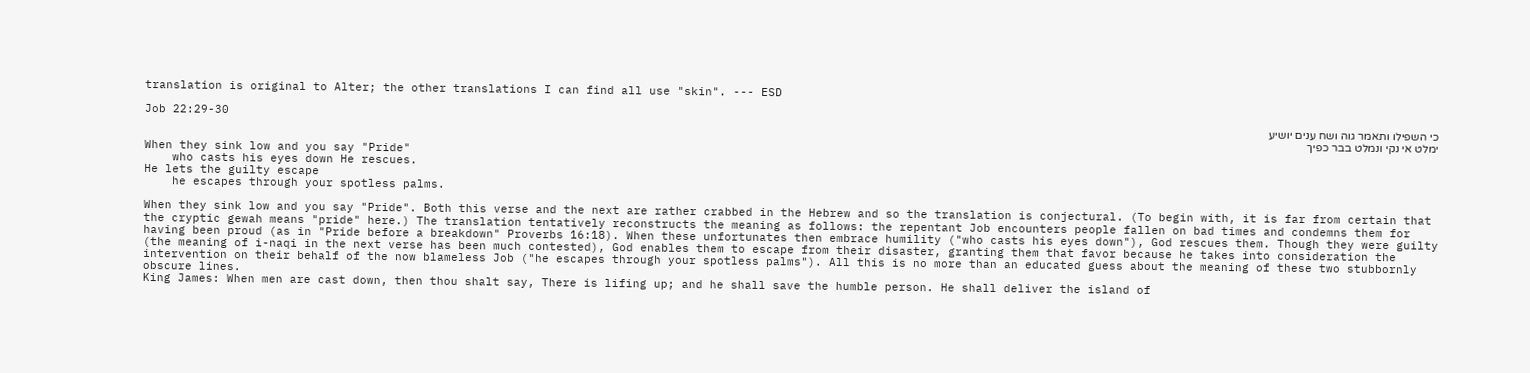translation is original to Alter; the other translations I can find all use "skin". --- ESD

Job 22:29-30
כי השפילו ותאמר גוה ושח ענים יושיע
ימלט אי נקי ונמלט בבר כפיך
When they sink low and you say "Pride"
    who casts his eyes down He rescues.
He lets the guilty escape
    he escapes through your spotless palms.

When they sink low and you say "Pride". Both this verse and the next are rather crabbed in the Hebrew and so the translation is conjectural. (To begin with, it is far from certain that the cryptic gewah means "pride" here.) The translation tentatively reconstructs the meaning as follows: the repentant Job encounters people fallen on bad times and condemns them for having been proud (as in "Pride before a breakdown" Proverbs 16:18). When these unfortunates then embrace humility ("who casts his eyes down"), God rescues them. Though they were guilty (the meaning of i-naqi in the next verse has been much contested), God enables them to escape from their disaster, granting them that favor because he takes into consideration the intervention on their behalf of the now blameless Job ("he escapes through your spotless palms"). All this is no more than an educated guess about the meaning of these two stubbornly obscure lines.
King James: When men are cast down, then thou shalt say, There is lifing up; and he shall save the humble person. He shall deliver the island of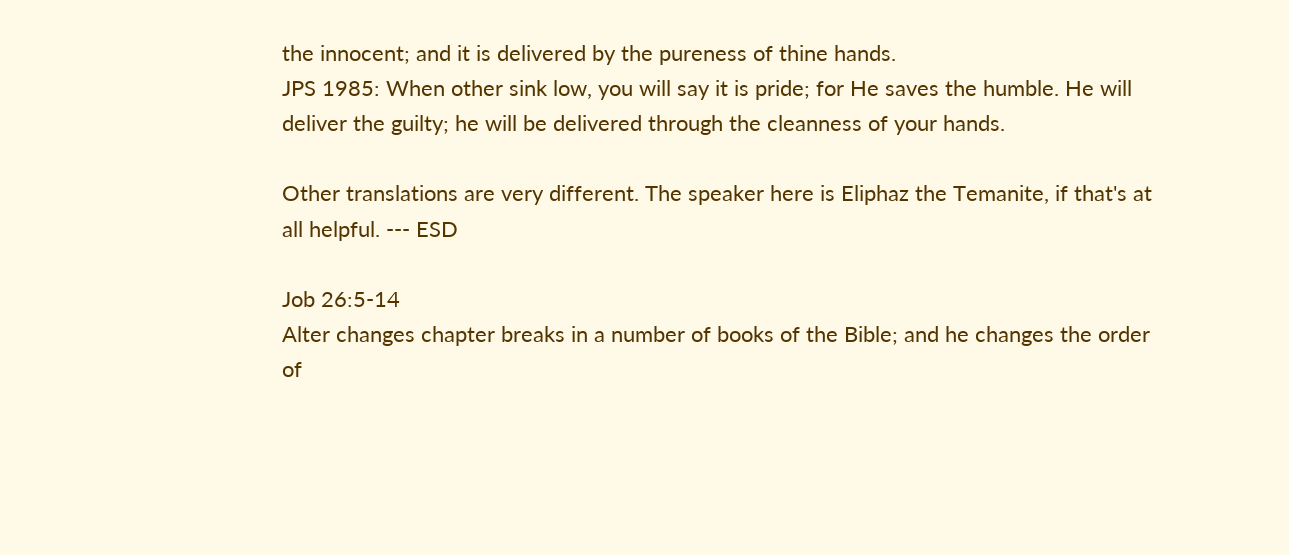the innocent; and it is delivered by the pureness of thine hands.
JPS 1985: When other sink low, you will say it is pride; for He saves the humble. He will deliver the guilty; he will be delivered through the cleanness of your hands.

Other translations are very different. The speaker here is Eliphaz the Temanite, if that's at all helpful. --- ESD

Job 26:5-14
Alter changes chapter breaks in a number of books of the Bible; and he changes the order of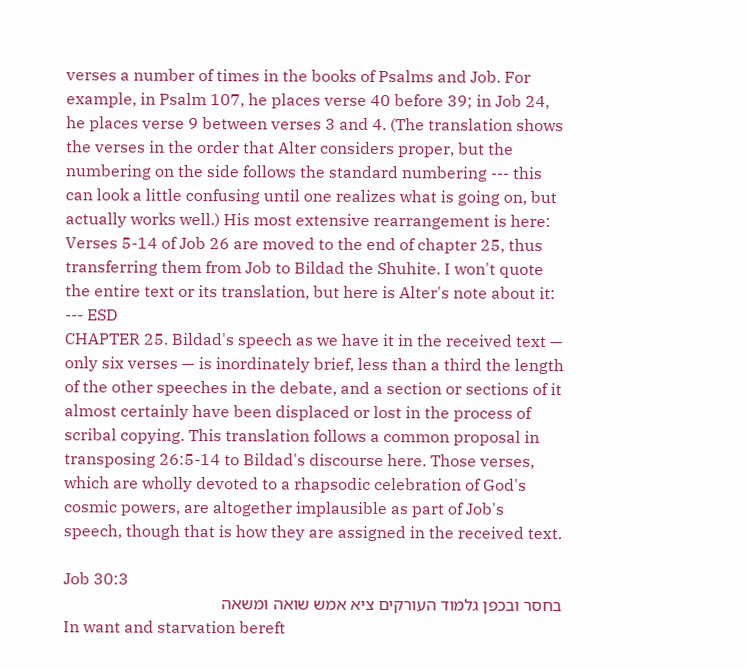verses a number of times in the books of Psalms and Job. For example, in Psalm 107, he places verse 40 before 39; in Job 24, he places verse 9 between verses 3 and 4. (The translation shows the verses in the order that Alter considers proper, but the numbering on the side follows the standard numbering --- this can look a little confusing until one realizes what is going on, but actually works well.) His most extensive rearrangement is here: Verses 5-14 of Job 26 are moved to the end of chapter 25, thus transferring them from Job to Bildad the Shuhite. I won't quote the entire text or its translation, but here is Alter's note about it: --- ESD
CHAPTER 25. Bildad's speech as we have it in the received text — only six verses — is inordinately brief, less than a third the length of the other speeches in the debate, and a section or sections of it almost certainly have been displaced or lost in the process of scribal copying. This translation follows a common proposal in transposing 26:5-14 to Bildad's discourse here. Those verses, which are wholly devoted to a rhapsodic celebration of God's cosmic powers, are altogether implausible as part of Job's speech, though that is how they are assigned in the received text.

Job 30:3
בחסר ובכפן גלמוד העורקים ציא אמש שואה ומשאה
In want and starvation bereft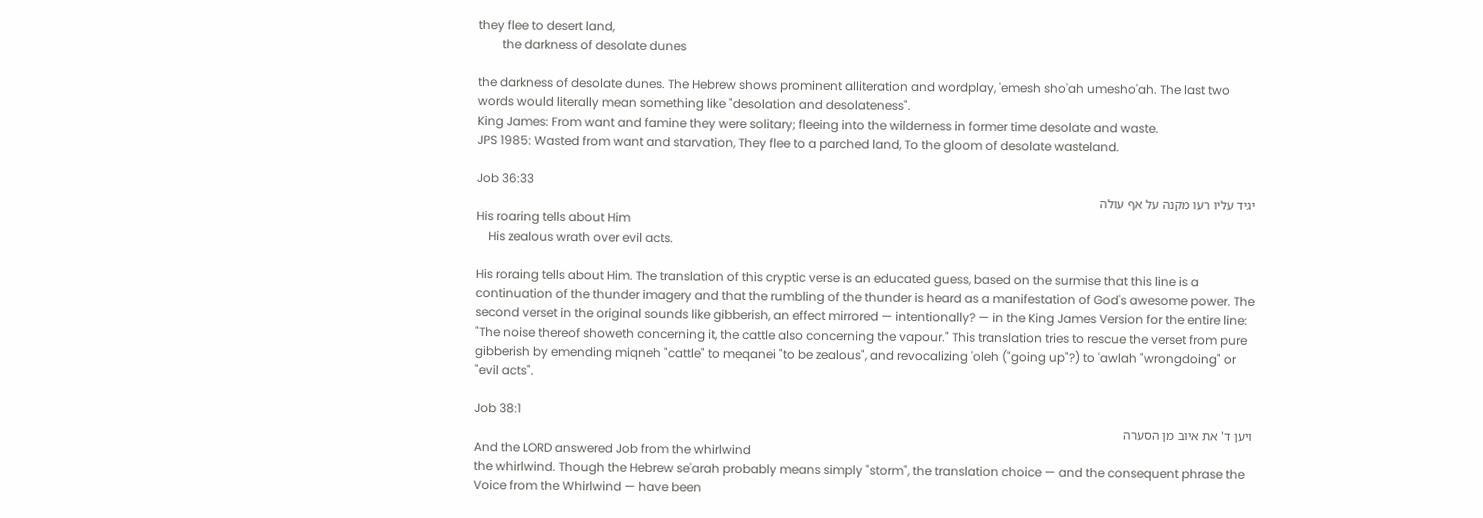they flee to desert land,
        the darkness of desolate dunes

the darkness of desolate dunes. The Hebrew shows prominent alliteration and wordplay, 'emesh sho'ah umesho'ah. The last two words would literally mean something like "desolation and desolateness".
King James: From want and famine they were solitary; fleeing into the wilderness in former time desolate and waste.
JPS 1985: Wasted from want and starvation, They flee to a parched land, To the gloom of desolate wasteland.

Job 36:33
יגיד עליו רעו מקנה על אף עולה
His roaring tells about Him
    His zealous wrath over evil acts.

His roraing tells about Him. The translation of this cryptic verse is an educated guess, based on the surmise that this line is a continuation of the thunder imagery and that the rumbling of the thunder is heard as a manifestation of God's awesome power. The second verset in the original sounds like gibberish, an effect mirrored — intentionally? — in the King James Version for the entire line: "The noise thereof showeth concerning it, the cattle also concerning the vapour." This translation tries to rescue the verset from pure gibberish by emending miqneh "cattle" to meqanei "to be zealous", and revocalizing 'oleh ("going up"?) to 'awlah "wrongdoing" or "evil acts".

Job 38:1
ויען ד' את איוב מן הסערה
And the LORD answered Job from the whirlwind
the whirlwind. Though the Hebrew se'arah probably means simply "storm", the translation choice — and the consequent phrase the Voice from the Whirlwind — have been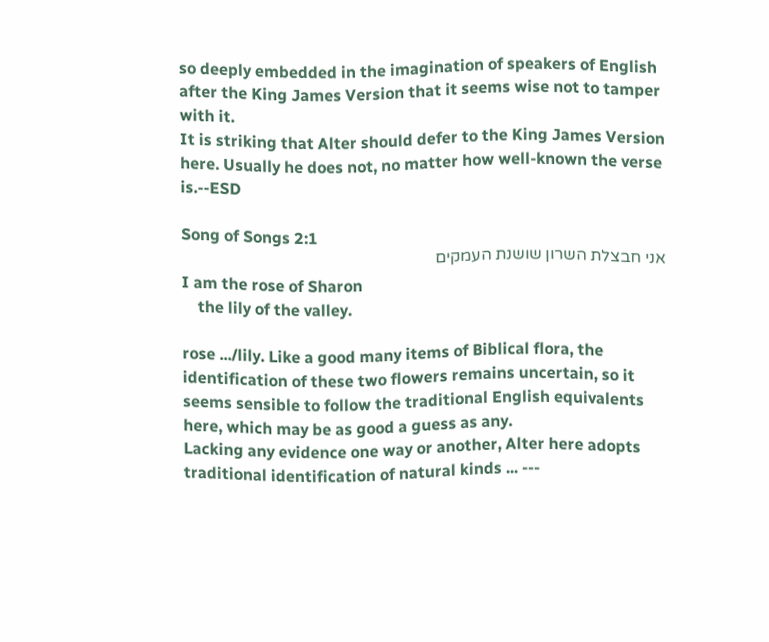so deeply embedded in the imagination of speakers of English after the King James Version that it seems wise not to tamper with it.
It is striking that Alter should defer to the King James Version here. Usually he does not, no matter how well-known the verse is.--ESD

Song of Songs 2:1
אני חבצלת השרון שושנת העמקים
I am the rose of Sharon
    the lily of the valley.

rose .../lily. Like a good many items of Biblical flora, the identification of these two flowers remains uncertain, so it seems sensible to follow the traditional English equivalents here, which may be as good a guess as any.
Lacking any evidence one way or another, Alter here adopts traditional identification of natural kinds ... ---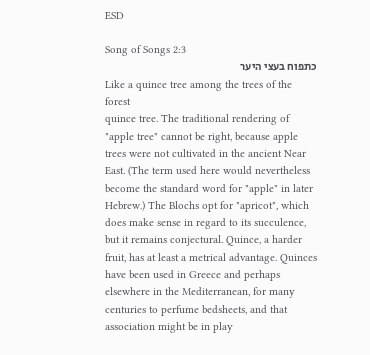ESD

Song of Songs 2:3
כתפוח בעצי היער
Like a quince tree among the trees of the forest
quince tree. The traditional rendering of "apple tree" cannot be right, because apple trees were not cultivated in the ancient Near East. (The term used here would nevertheless become the standard word for "apple" in later Hebrew.) The Blochs opt for "apricot", which does make sense in regard to its succulence, but it remains conjectural. Quince, a harder fruit, has at least a metrical advantage. Quinces have been used in Greece and perhaps elsewhere in the Mediterranean, for many centuries to perfume bedsheets, and that association might be in play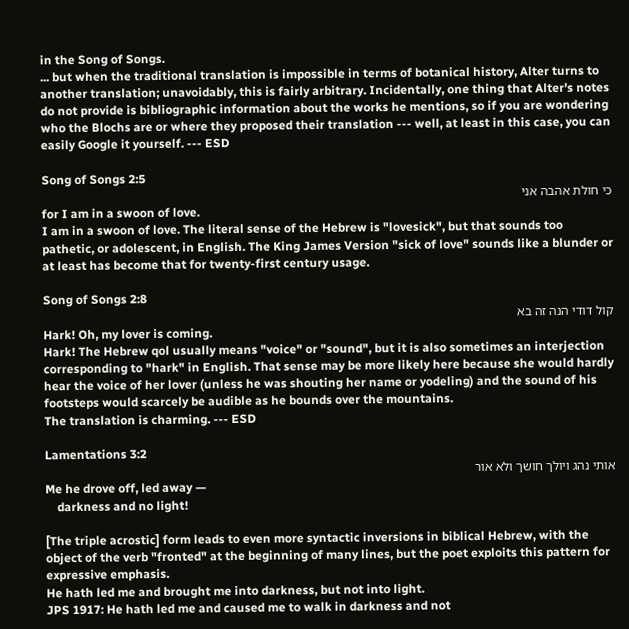in the Song of Songs.
... but when the traditional translation is impossible in terms of botanical history, Alter turns to another translation; unavoidably, this is fairly arbitrary. Incidentally, one thing that Alter's notes do not provide is bibliographic information about the works he mentions, so if you are wondering who the Blochs are or where they proposed their translation --- well, at least in this case, you can easily Google it yourself. --- ESD

Song of Songs 2:5
כי חולת אהבה אני
for I am in a swoon of love.
I am in a swoon of love. The literal sense of the Hebrew is "lovesick", but that sounds too pathetic, or adolescent, in English. The King James Version "sick of love" sounds like a blunder or at least has become that for twenty-first century usage.

Song of Songs 2:8
קול דודי הנה זה בא
Hark! Oh, my lover is coming.
Hark! The Hebrew qol usually means "voice" or "sound", but it is also sometimes an interjection corresponding to "hark" in English. That sense may be more likely here because she would hardly hear the voice of her lover (unless he was shouting her name or yodeling) and the sound of his footsteps would scarcely be audible as he bounds over the mountains.
The translation is charming. --- ESD

Lamentations 3:2
אותי נהג ויולך חושך ולא אור
Me he drove off, led away —
    darkness and no light!

[The triple acrostic] form leads to even more syntactic inversions in biblical Hebrew, with the object of the verb "fronted" at the beginning of many lines, but the poet exploits this pattern for expressive emphasis.
He hath led me and brought me into darkness, but not into light.
JPS 1917: He hath led me and caused me to walk in darkness and not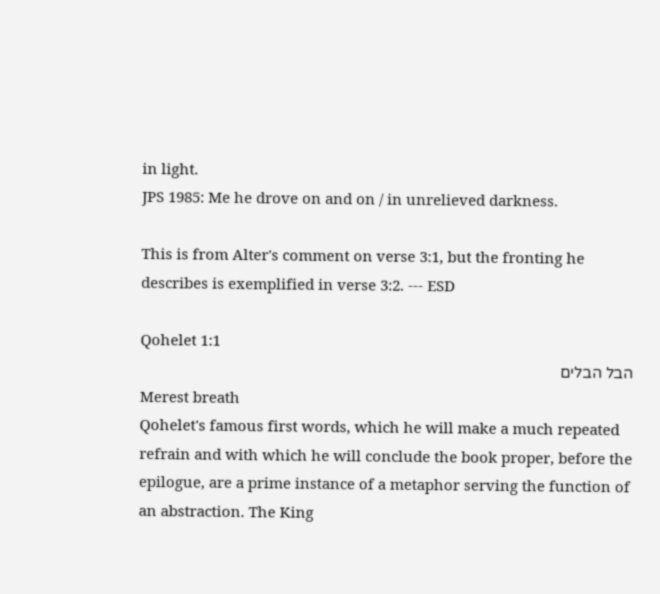in light.
JPS 1985: Me he drove on and on / in unrelieved darkness.

This is from Alter's comment on verse 3:1, but the fronting he describes is exemplified in verse 3:2. --- ESD

Qohelet 1:1
הבל הבלים
Merest breath
Qohelet's famous first words, which he will make a much repeated refrain and with which he will conclude the book proper, before the epilogue, are a prime instance of a metaphor serving the function of an abstraction. The King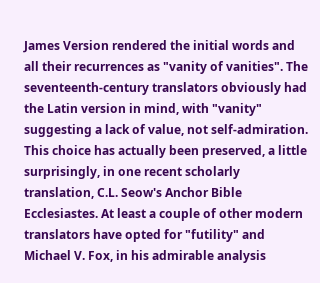James Version rendered the initial words and all their recurrences as "vanity of vanities". The seventeenth-century translators obviously had the Latin version in mind, with "vanity" suggesting a lack of value, not self-admiration. This choice has actually been preserved, a little surprisingly, in one recent scholarly translation, C.L. Seow's Anchor Bible Ecclesiastes. At least a couple of other modern translators have opted for "futility" and Michael V. Fox, in his admirable analysis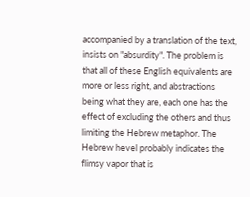accompanied by a translation of the text, insists on "absurdity". The problem is that all of these English equivalents are more or less right, and abstractions being what they are, each one has the effect of excluding the others and thus limiting the Hebrew metaphor. The Hebrew hevel probably indicates the flimsy vapor that is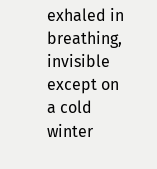exhaled in breathing, invisible except on a cold winter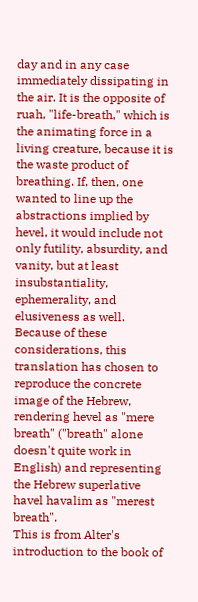day and in any case immediately dissipating in the air. It is the opposite of ruah, "life-breath," which is the animating force in a living creature, because it is the waste product of breathing. If, then, one wanted to line up the abstractions implied by hevel, it would include not only futility, absurdity, and vanity, but at least insubstantiality, ephemerality, and elusiveness as well. Because of these considerations, this translation has chosen to reproduce the concrete image of the Hebrew, rendering hevel as "mere breath" ("breath" alone doesn't quite work in English) and representing the Hebrew superlative havel havalim as "merest breath".
This is from Alter's introduction to the book of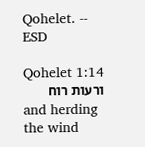Qohelet. -- ESD

Qohelet 1:14
ורעות רוח
and herding the wind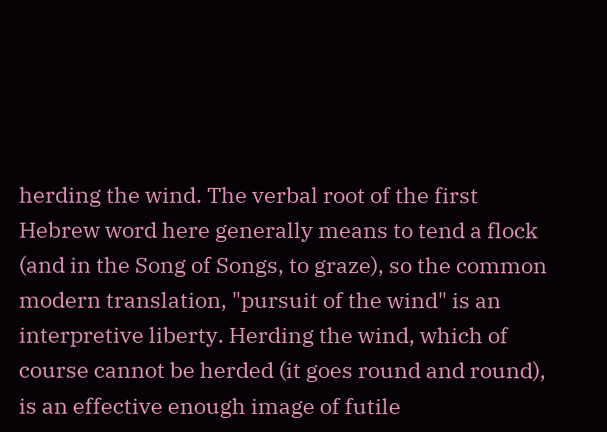herding the wind. The verbal root of the first Hebrew word here generally means to tend a flock (and in the Song of Songs, to graze), so the common modern translation, "pursuit of the wind" is an interpretive liberty. Herding the wind, which of course cannot be herded (it goes round and round), is an effective enough image of futile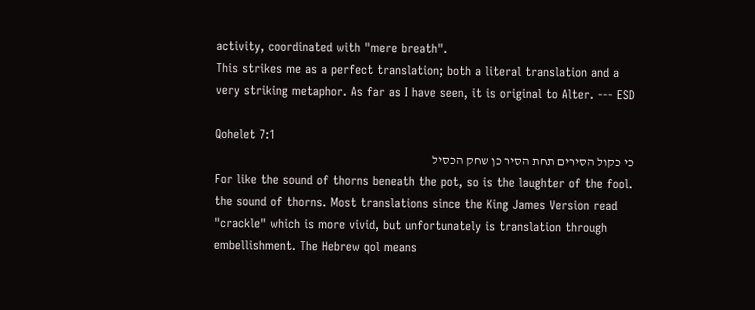activity, coordinated with "mere breath".
This strikes me as a perfect translation; both a literal translation and a very striking metaphor. As far as I have seen, it is original to Alter. --- ESD

Qohelet 7:1
כי כקול הסירים תחת הסיר כן שחק הכסיל
For like the sound of thorns beneath the pot, so is the laughter of the fool.
the sound of thorns. Most translations since the King James Version read "crackle" which is more vivid, but unfortunately is translation through embellishment. The Hebrew qol means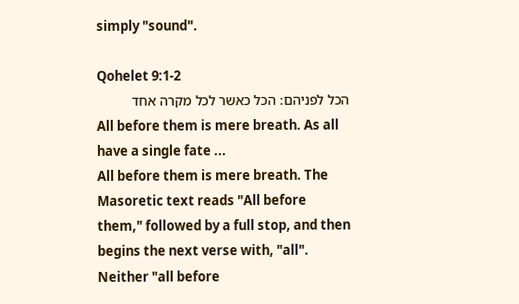simply "sound".

Qohelet 9:1-2
הכל לפניהם: הכל כאשר לכל מקרה אחד
All before them is mere breath. As all have a single fate ...
All before them is mere breath. The Masoretic text reads "All before them," followed by a full stop, and then begins the next verse with, "all". Neither "all before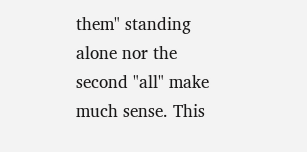them" standing alone nor the second "all" make much sense. This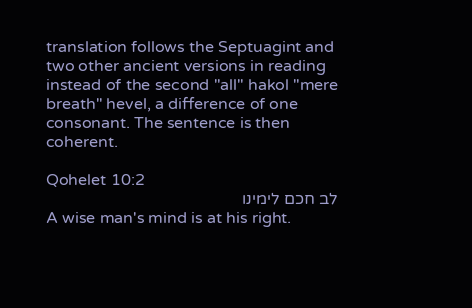translation follows the Septuagint and two other ancient versions in reading instead of the second "all" hakol "mere breath" hevel, a difference of one consonant. The sentence is then coherent.

Qohelet 10:2
לב חכם לימינו
A wise man's mind is at his right.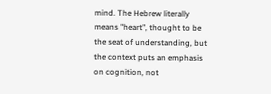mind. The Hebrew literally means "heart", thought to be the seat of understanding, but the context puts an emphasis on cognition, not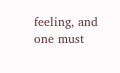feeling, and one must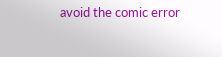avoid the comic error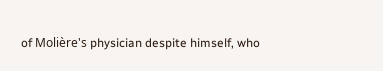of Molière's physician despite himself, who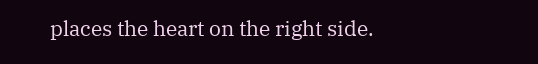places the heart on the right side.